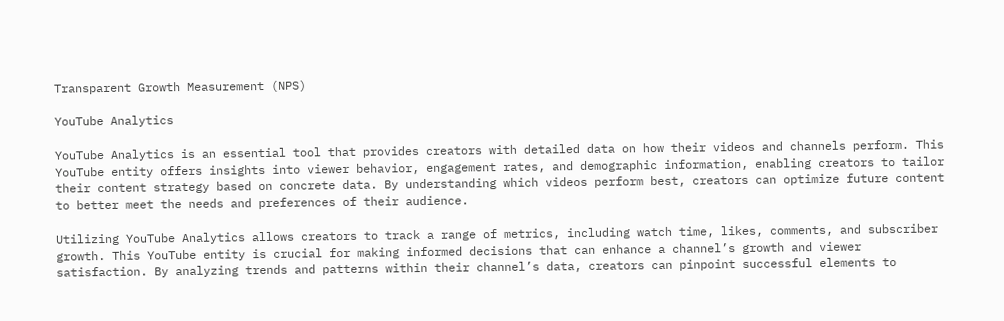Transparent Growth Measurement (NPS)

YouTube Analytics

YouTube Analytics is an essential tool that provides creators with detailed data on how their videos and channels perform. This YouTube entity offers insights into viewer behavior, engagement rates, and demographic information, enabling creators to tailor their content strategy based on concrete data. By understanding which videos perform best, creators can optimize future content to better meet the needs and preferences of their audience.

Utilizing YouTube Analytics allows creators to track a range of metrics, including watch time, likes, comments, and subscriber growth. This YouTube entity is crucial for making informed decisions that can enhance a channel’s growth and viewer satisfaction. By analyzing trends and patterns within their channel’s data, creators can pinpoint successful elements to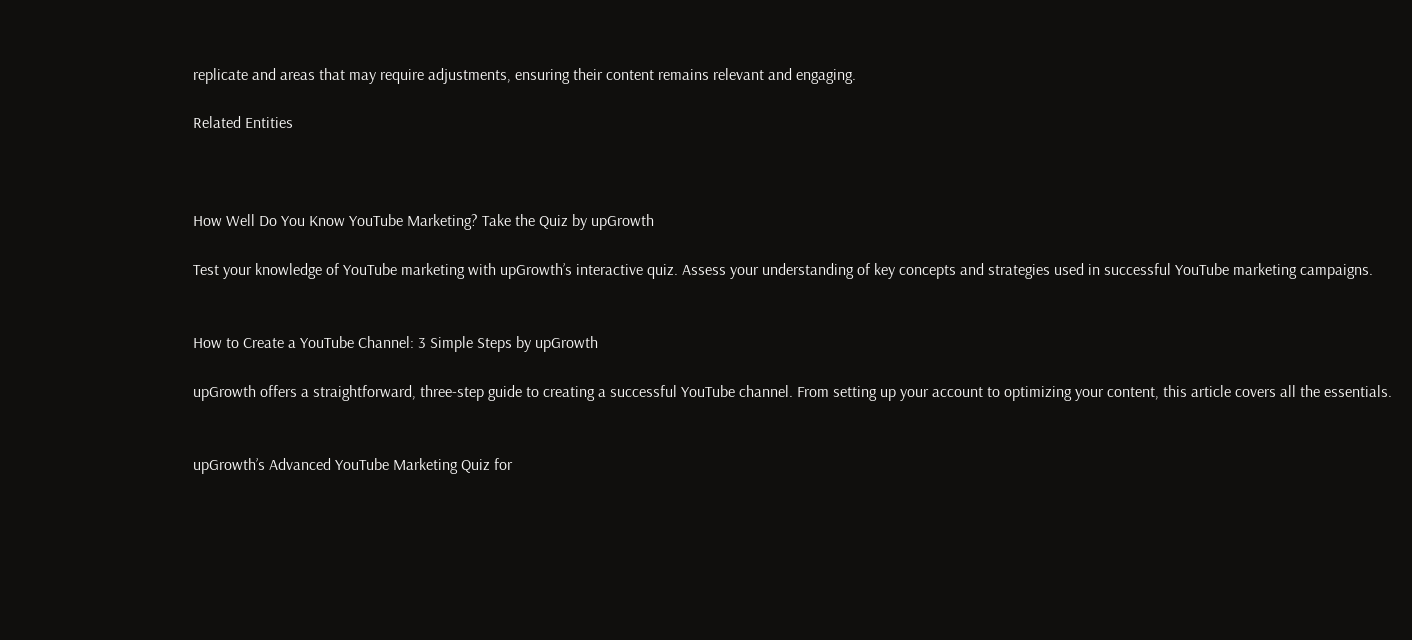replicate and areas that may require adjustments, ensuring their content remains relevant and engaging.

Related Entities



How Well Do You Know YouTube Marketing? Take the Quiz by upGrowth

Test your knowledge of YouTube marketing with upGrowth’s interactive quiz. Assess your understanding of key concepts and strategies used in successful YouTube marketing campaigns.


How to Create a YouTube Channel: 3 Simple Steps by upGrowth

upGrowth offers a straightforward, three-step guide to creating a successful YouTube channel. From setting up your account to optimizing your content, this article covers all the essentials.


upGrowth’s Advanced YouTube Marketing Quiz for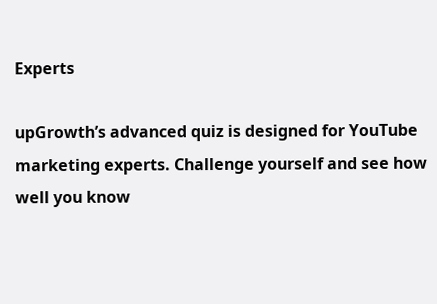Experts

upGrowth’s advanced quiz is designed for YouTube marketing experts. Challenge yourself and see how well you know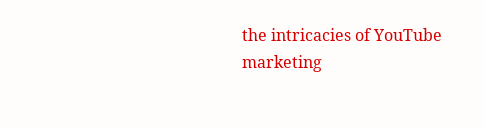the intricacies of YouTube marketing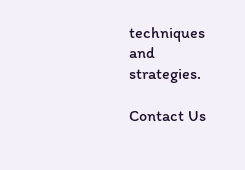techniques and strategies.

Contact Us